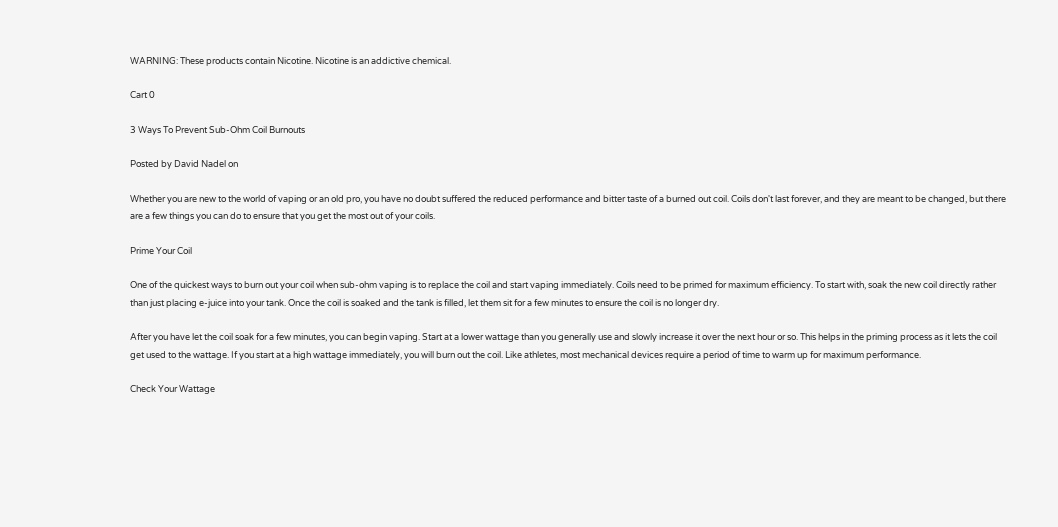WARNING: These products contain Nicotine. Nicotine is an addictive chemical.

Cart 0

3 Ways To Prevent Sub-Ohm Coil Burnouts

Posted by David Nadel on

Whether you are new to the world of vaping or an old pro, you have no doubt suffered the reduced performance and bitter taste of a burned out coil. Coils don't last forever, and they are meant to be changed, but there are a few things you can do to ensure that you get the most out of your coils.

Prime Your Coil

One of the quickest ways to burn out your coil when sub-ohm vaping is to replace the coil and start vaping immediately. Coils need to be primed for maximum efficiency. To start with, soak the new coil directly rather than just placing e-juice into your tank. Once the coil is soaked and the tank is filled, let them sit for a few minutes to ensure the coil is no longer dry.

After you have let the coil soak for a few minutes, you can begin vaping. Start at a lower wattage than you generally use and slowly increase it over the next hour or so. This helps in the priming process as it lets the coil get used to the wattage. If you start at a high wattage immediately, you will burn out the coil. Like athletes, most mechanical devices require a period of time to warm up for maximum performance.

Check Your Wattage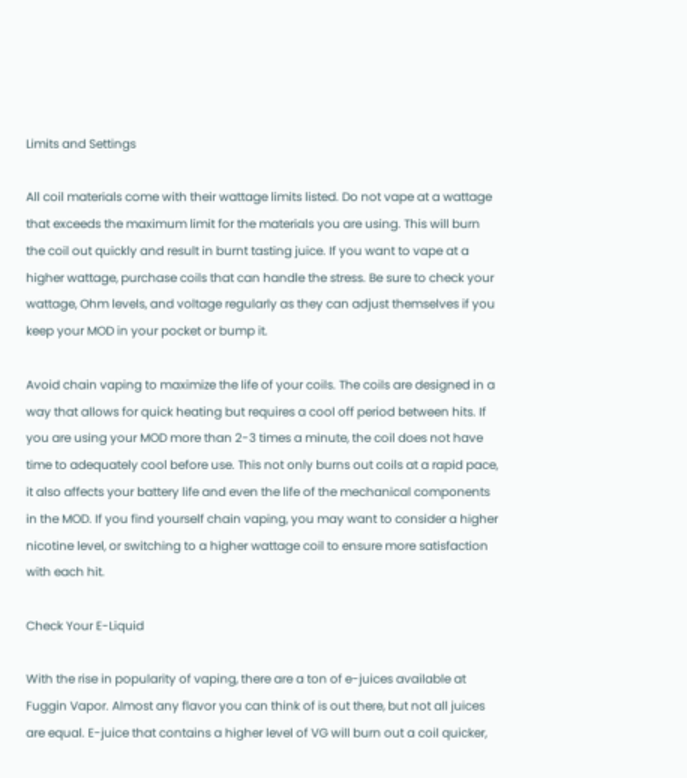Limits and Settings

All coil materials come with their wattage limits listed. Do not vape at a wattage that exceeds the maximum limit for the materials you are using. This will burn the coil out quickly and result in burnt tasting juice. If you want to vape at a higher wattage, purchase coils that can handle the stress. Be sure to check your wattage, Ohm levels, and voltage regularly as they can adjust themselves if you keep your MOD in your pocket or bump it.

Avoid chain vaping to maximize the life of your coils. The coils are designed in a way that allows for quick heating but requires a cool off period between hits. If you are using your MOD more than 2-3 times a minute, the coil does not have time to adequately cool before use. This not only burns out coils at a rapid pace, it also affects your battery life and even the life of the mechanical components in the MOD. If you find yourself chain vaping, you may want to consider a higher nicotine level, or switching to a higher wattage coil to ensure more satisfaction with each hit.

Check Your E-Liquid

With the rise in popularity of vaping, there are a ton of e-juices available at Fuggin Vapor. Almost any flavor you can think of is out there, but not all juices are equal. E-juice that contains a higher level of VG will burn out a coil quicker,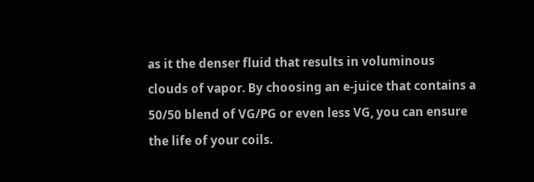as it the denser fluid that results in voluminous clouds of vapor. By choosing an e-juice that contains a 50/50 blend of VG/PG or even less VG, you can ensure the life of your coils.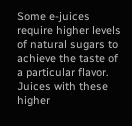Some e-juices require higher levels of natural sugars to achieve the taste of a particular flavor. Juices with these higher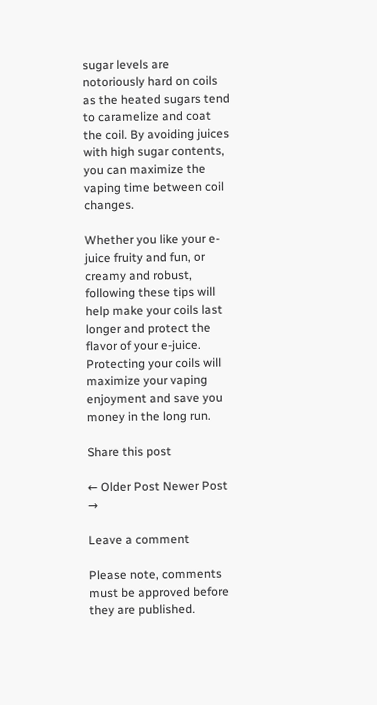sugar levels are notoriously hard on coils as the heated sugars tend to caramelize and coat the coil. By avoiding juices with high sugar contents, you can maximize the vaping time between coil changes.

Whether you like your e-juice fruity and fun, or creamy and robust, following these tips will help make your coils last longer and protect the flavor of your e-juice. Protecting your coils will maximize your vaping enjoyment and save you money in the long run.

Share this post

← Older Post Newer Post →

Leave a comment

Please note, comments must be approved before they are published.